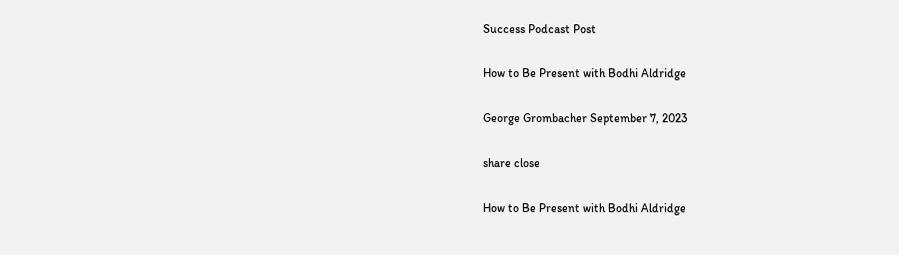Success Podcast Post

How to Be Present with Bodhi Aldridge

George Grombacher September 7, 2023

share close

How to Be Present with Bodhi Aldridge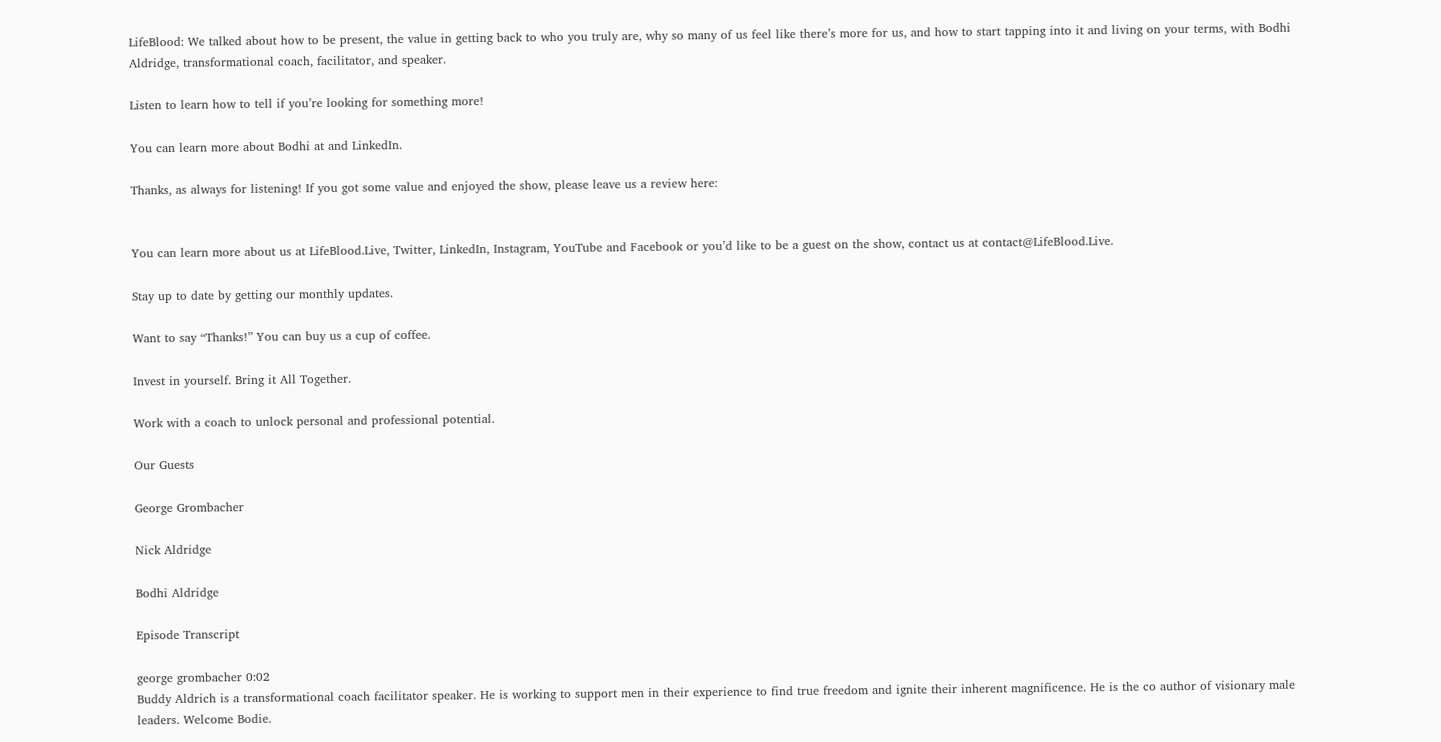LifeBlood: We talked about how to be present, the value in getting back to who you truly are, why so many of us feel like there’s more for us, and how to start tapping into it and living on your terms, with Bodhi Aldridge, transformational coach, facilitator, and speaker.

Listen to learn how to tell if you’re looking for something more!

You can learn more about Bodhi at and LinkedIn.

Thanks, as always for listening! If you got some value and enjoyed the show, please leave us a review here:


You can learn more about us at LifeBlood.Live, Twitter, LinkedIn, Instagram, YouTube and Facebook or you’d like to be a guest on the show, contact us at contact@LifeBlood.Live.

Stay up to date by getting our monthly updates.

Want to say “Thanks!” You can buy us a cup of coffee.

Invest in yourself. Bring it All Together.

Work with a coach to unlock personal and professional potential.

Our Guests

George Grombacher

Nick Aldridge

Bodhi Aldridge

Episode Transcript

george grombacher 0:02
Buddy Aldrich is a transformational coach facilitator speaker. He is working to support men in their experience to find true freedom and ignite their inherent magnificence. He is the co author of visionary male leaders. Welcome Bodie.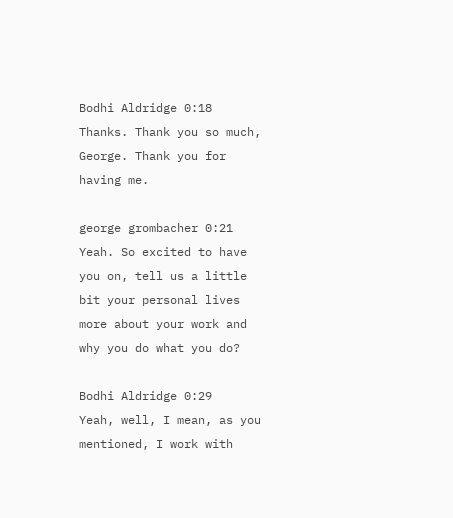Bodhi Aldridge 0:18
Thanks. Thank you so much, George. Thank you for having me.

george grombacher 0:21
Yeah. So excited to have you on, tell us a little bit your personal lives more about your work and why you do what you do?

Bodhi Aldridge 0:29
Yeah, well, I mean, as you mentioned, I work with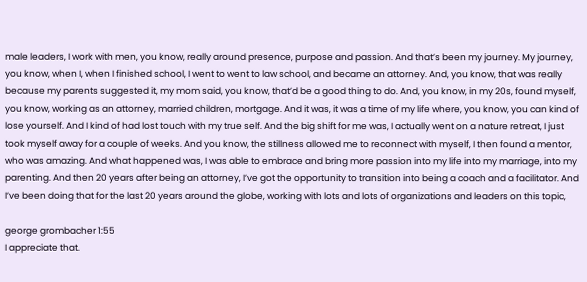male leaders, I work with men, you know, really around presence, purpose and passion. And that’s been my journey. My journey, you know, when I, when I finished school, I went to went to law school, and became an attorney. And, you know, that was really because my parents suggested it, my mom said, you know, that’d be a good thing to do. And, you know, in my 20s, found myself, you know, working as an attorney, married children, mortgage. And it was, it was a time of my life where, you know, you can kind of lose yourself. And I kind of had lost touch with my true self. And the big shift for me was, I actually went on a nature retreat, I just took myself away for a couple of weeks. And you know, the stillness allowed me to reconnect with myself, I then found a mentor, who was amazing. And what happened was, I was able to embrace and bring more passion into my life into my marriage, into my parenting. And then 20 years after being an attorney, I’ve got the opportunity to transition into being a coach and a facilitator. And I’ve been doing that for the last 20 years around the globe, working with lots and lots of organizations and leaders on this topic,

george grombacher 1:55
I appreciate that.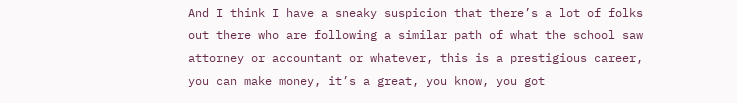And I think I have a sneaky suspicion that there’s a lot of folks out there who are following a similar path of what the school saw attorney or accountant or whatever, this is a prestigious career, you can make money, it’s a great, you know, you got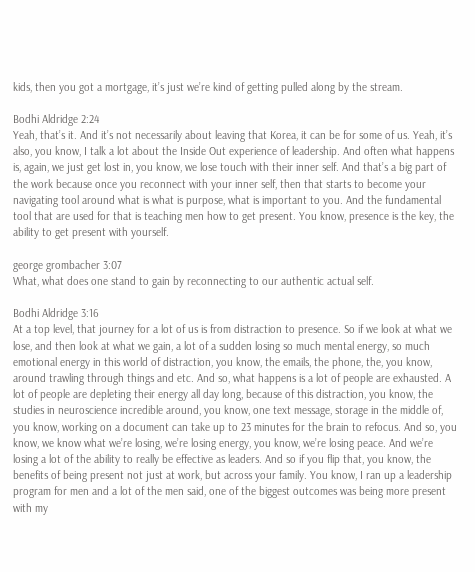kids, then you got a mortgage, it’s just we’re kind of getting pulled along by the stream.

Bodhi Aldridge 2:24
Yeah, that’s it. And it’s not necessarily about leaving that Korea, it can be for some of us. Yeah, it’s also, you know, I talk a lot about the Inside Out experience of leadership. And often what happens is, again, we just get lost in, you know, we lose touch with their inner self. And that’s a big part of the work because once you reconnect with your inner self, then that starts to become your navigating tool around what is what is purpose, what is important to you. And the fundamental tool that are used for that is teaching men how to get present. You know, presence is the key, the ability to get present with yourself.

george grombacher 3:07
What, what does one stand to gain by reconnecting to our authentic actual self.

Bodhi Aldridge 3:16
At a top level, that journey for a lot of us is from distraction to presence. So if we look at what we lose, and then look at what we gain, a lot of a sudden losing so much mental energy, so much emotional energy in this world of distraction, you know, the emails, the phone, the, you know, around trawling through things and etc. And so, what happens is a lot of people are exhausted. A lot of people are depleting their energy all day long, because of this distraction, you know, the studies in neuroscience incredible around, you know, one text message, storage in the middle of, you know, working on a document can take up to 23 minutes for the brain to refocus. And so, you know, we know what we’re losing, we’re losing energy, you know, we’re losing peace. And we’re losing a lot of the ability to really be effective as leaders. And so if you flip that, you know, the benefits of being present not just at work, but across your family. You know, I ran up a leadership program for men and a lot of the men said, one of the biggest outcomes was being more present with my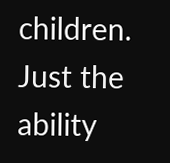children. Just the ability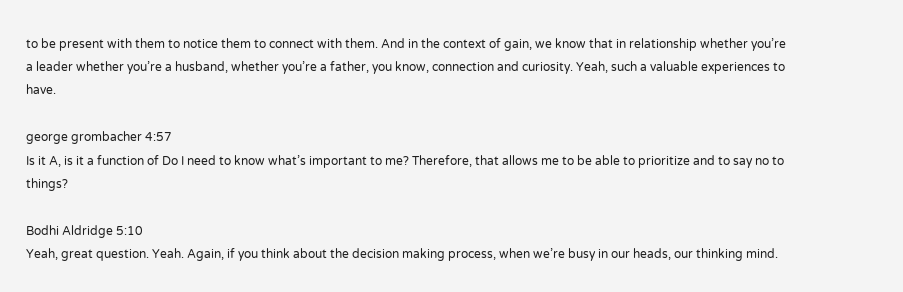to be present with them to notice them to connect with them. And in the context of gain, we know that in relationship whether you’re a leader whether you’re a husband, whether you’re a father, you know, connection and curiosity. Yeah, such a valuable experiences to have.

george grombacher 4:57
Is it A, is it a function of Do I need to know what’s important to me? Therefore, that allows me to be able to prioritize and to say no to things?

Bodhi Aldridge 5:10
Yeah, great question. Yeah. Again, if you think about the decision making process, when we’re busy in our heads, our thinking mind.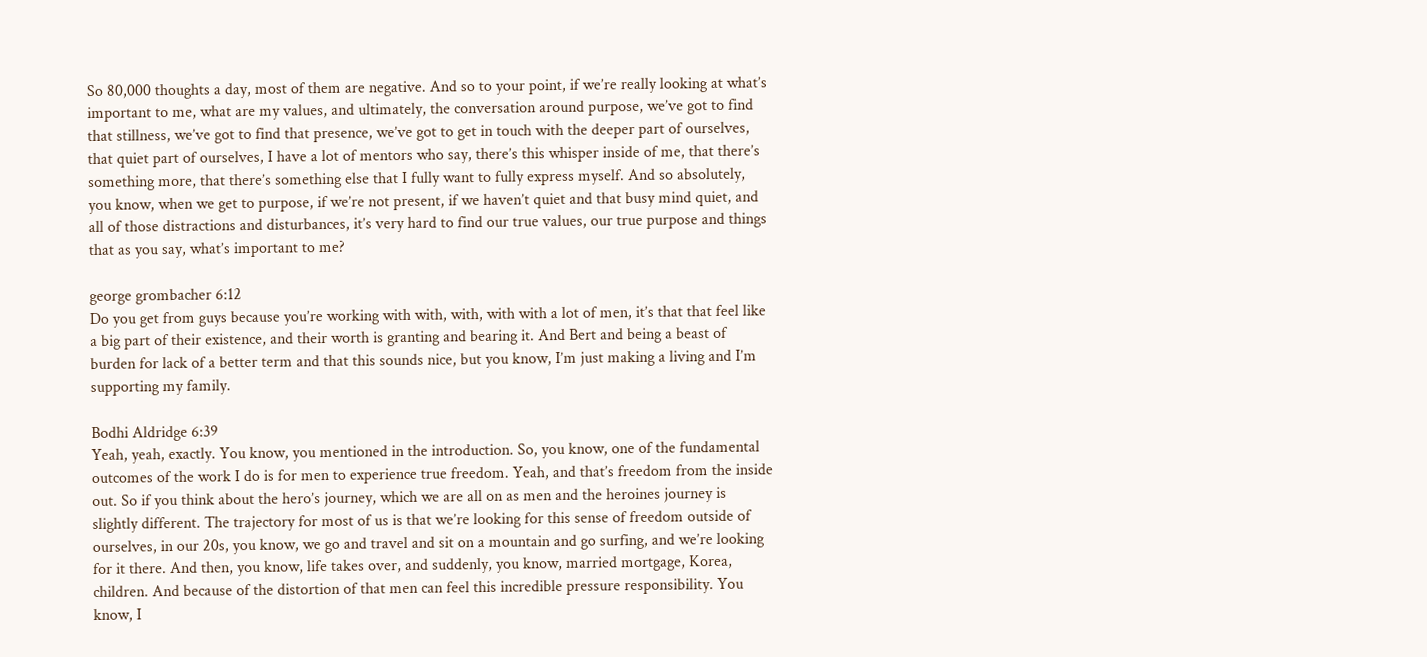So 80,000 thoughts a day, most of them are negative. And so to your point, if we’re really looking at what’s important to me, what are my values, and ultimately, the conversation around purpose, we’ve got to find that stillness, we’ve got to find that presence, we’ve got to get in touch with the deeper part of ourselves, that quiet part of ourselves, I have a lot of mentors who say, there’s this whisper inside of me, that there’s something more, that there’s something else that I fully want to fully express myself. And so absolutely, you know, when we get to purpose, if we’re not present, if we haven’t quiet and that busy mind quiet, and all of those distractions and disturbances, it’s very hard to find our true values, our true purpose and things that as you say, what’s important to me?

george grombacher 6:12
Do you get from guys because you’re working with with, with, with with a lot of men, it’s that that feel like a big part of their existence, and their worth is granting and bearing it. And Bert and being a beast of burden for lack of a better term and that this sounds nice, but you know, I’m just making a living and I’m supporting my family.

Bodhi Aldridge 6:39
Yeah, yeah, exactly. You know, you mentioned in the introduction. So, you know, one of the fundamental outcomes of the work I do is for men to experience true freedom. Yeah, and that’s freedom from the inside out. So if you think about the hero’s journey, which we are all on as men and the heroines journey is slightly different. The trajectory for most of us is that we’re looking for this sense of freedom outside of ourselves, in our 20s, you know, we go and travel and sit on a mountain and go surfing, and we’re looking for it there. And then, you know, life takes over, and suddenly, you know, married mortgage, Korea, children. And because of the distortion of that men can feel this incredible pressure responsibility. You know, I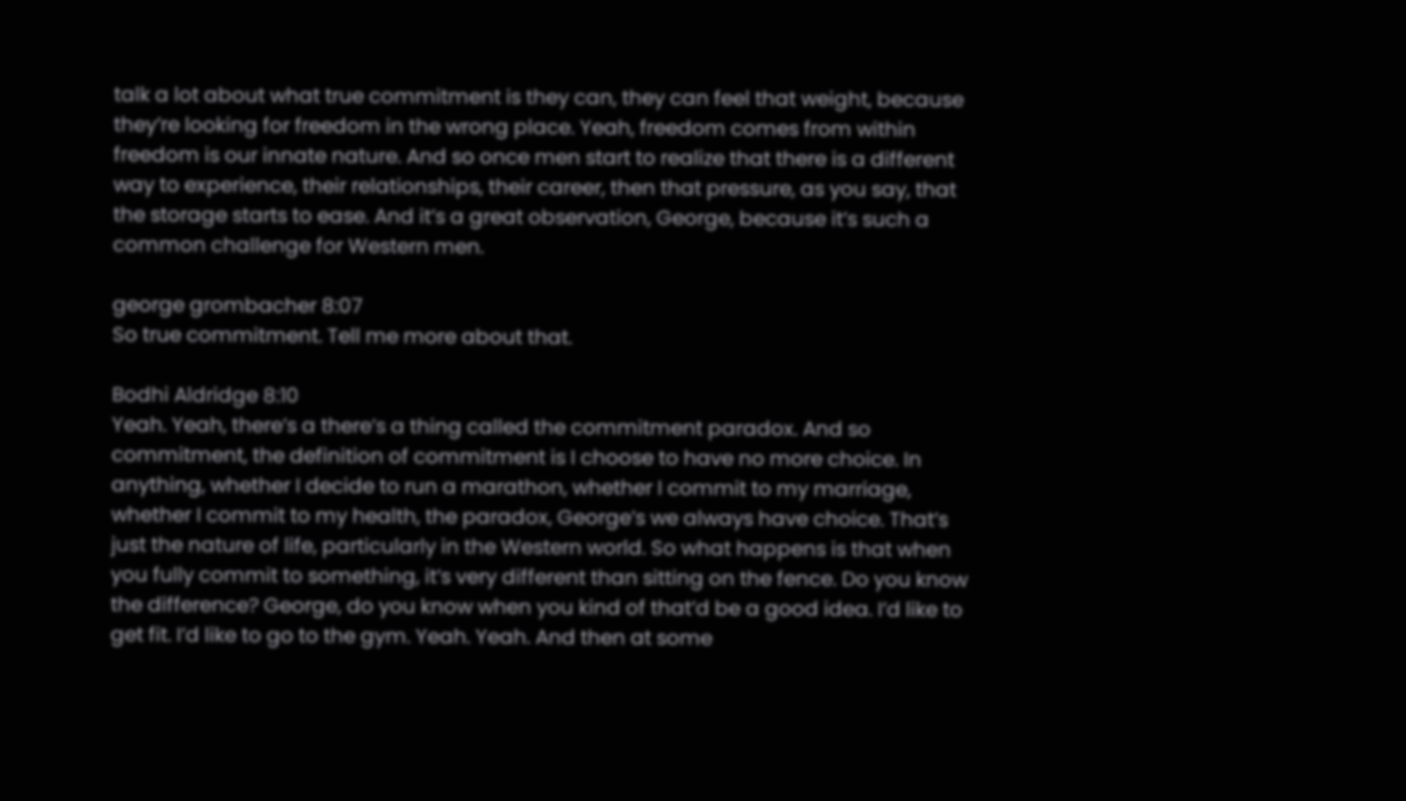talk a lot about what true commitment is they can, they can feel that weight, because they’re looking for freedom in the wrong place. Yeah, freedom comes from within freedom is our innate nature. And so once men start to realize that there is a different way to experience, their relationships, their career, then that pressure, as you say, that the storage starts to ease. And it’s a great observation, George, because it’s such a common challenge for Western men.

george grombacher 8:07
So true commitment. Tell me more about that.

Bodhi Aldridge 8:10
Yeah. Yeah, there’s a there’s a thing called the commitment paradox. And so commitment, the definition of commitment is I choose to have no more choice. In anything, whether I decide to run a marathon, whether I commit to my marriage, whether I commit to my health, the paradox, George’s we always have choice. That’s just the nature of life, particularly in the Western world. So what happens is that when you fully commit to something, it’s very different than sitting on the fence. Do you know the difference? George, do you know when you kind of that’d be a good idea. I’d like to get fit. I’d like to go to the gym. Yeah. Yeah. And then at some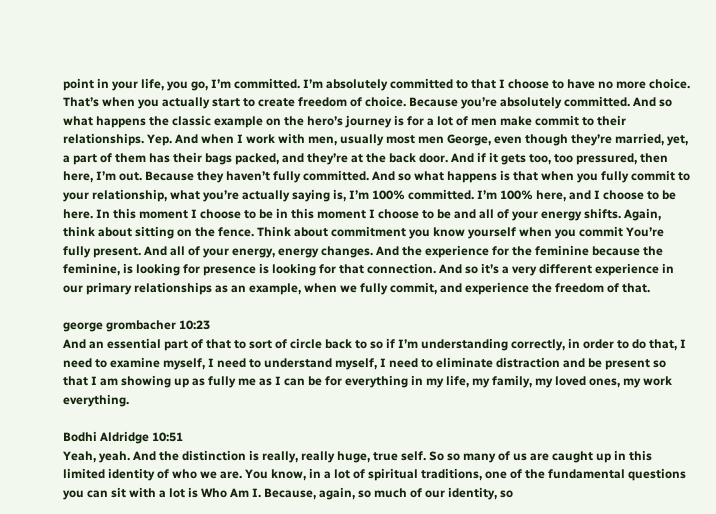point in your life, you go, I’m committed. I’m absolutely committed to that I choose to have no more choice. That’s when you actually start to create freedom of choice. Because you’re absolutely committed. And so what happens the classic example on the hero’s journey is for a lot of men make commit to their relationships. Yep. And when I work with men, usually most men George, even though they’re married, yet, a part of them has their bags packed, and they’re at the back door. And if it gets too, too pressured, then here, I’m out. Because they haven’t fully committed. And so what happens is that when you fully commit to your relationship, what you’re actually saying is, I’m 100% committed. I’m 100% here, and I choose to be here. In this moment I choose to be in this moment I choose to be and all of your energy shifts. Again, think about sitting on the fence. Think about commitment you know yourself when you commit You’re fully present. And all of your energy, energy changes. And the experience for the feminine because the feminine, is looking for presence is looking for that connection. And so it’s a very different experience in our primary relationships as an example, when we fully commit, and experience the freedom of that.

george grombacher 10:23
And an essential part of that to sort of circle back to so if I’m understanding correctly, in order to do that, I need to examine myself, I need to understand myself, I need to eliminate distraction and be present so that I am showing up as fully me as I can be for everything in my life, my family, my loved ones, my work everything.

Bodhi Aldridge 10:51
Yeah, yeah. And the distinction is really, really huge, true self. So so many of us are caught up in this limited identity of who we are. You know, in a lot of spiritual traditions, one of the fundamental questions you can sit with a lot is Who Am I. Because, again, so much of our identity, so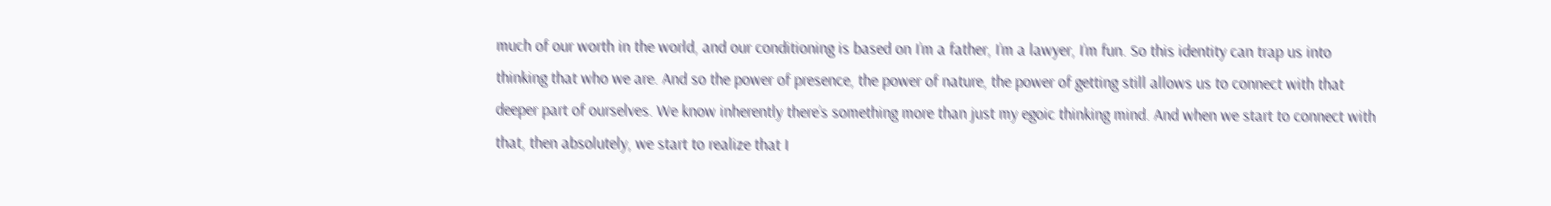much of our worth in the world, and our conditioning is based on I’m a father, I’m a lawyer, I’m fun. So this identity can trap us into thinking that who we are. And so the power of presence, the power of nature, the power of getting still allows us to connect with that deeper part of ourselves. We know inherently there’s something more than just my egoic thinking mind. And when we start to connect with that, then absolutely, we start to realize that I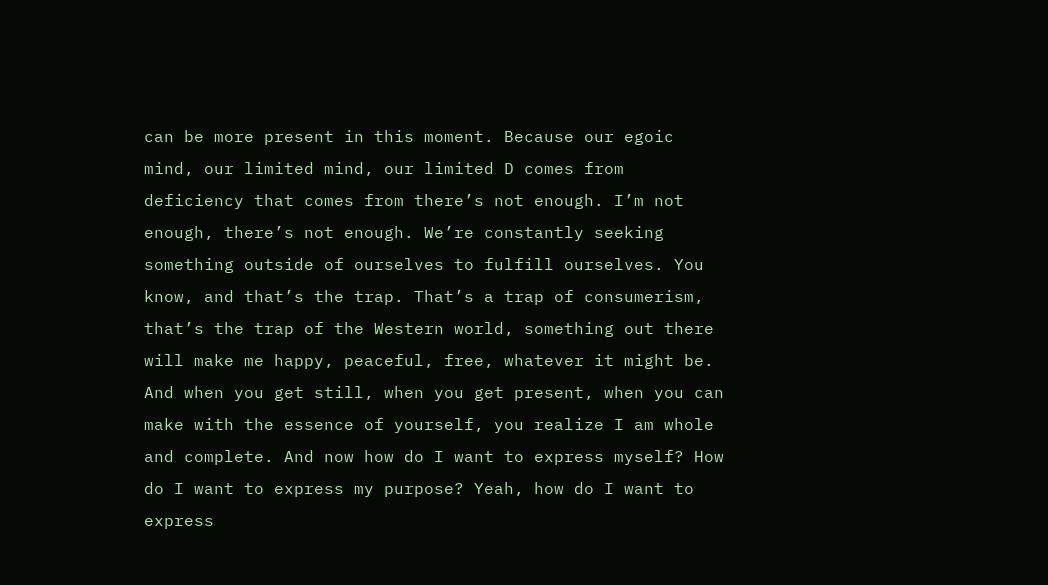can be more present in this moment. Because our egoic mind, our limited mind, our limited D comes from deficiency that comes from there’s not enough. I’m not enough, there’s not enough. We’re constantly seeking something outside of ourselves to fulfill ourselves. You know, and that’s the trap. That’s a trap of consumerism, that’s the trap of the Western world, something out there will make me happy, peaceful, free, whatever it might be. And when you get still, when you get present, when you can make with the essence of yourself, you realize I am whole and complete. And now how do I want to express myself? How do I want to express my purpose? Yeah, how do I want to express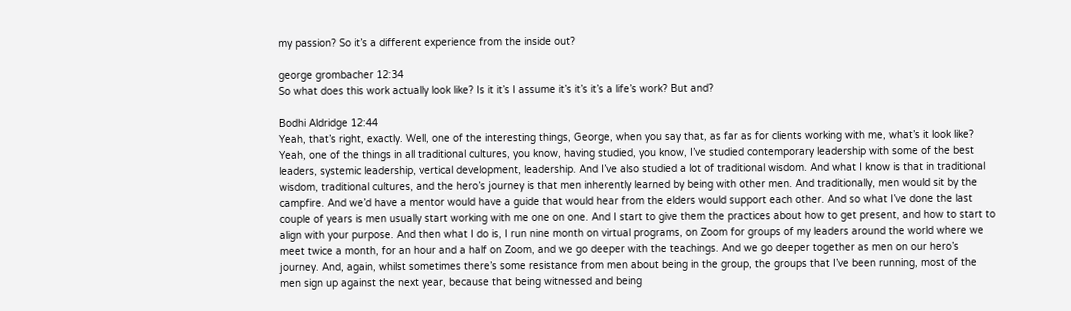my passion? So it’s a different experience from the inside out?

george grombacher 12:34
So what does this work actually look like? Is it it’s I assume it’s it’s it’s a life’s work? But and?

Bodhi Aldridge 12:44
Yeah, that’s right, exactly. Well, one of the interesting things, George, when you say that, as far as for clients working with me, what’s it look like? Yeah, one of the things in all traditional cultures, you know, having studied, you know, I’ve studied contemporary leadership with some of the best leaders, systemic leadership, vertical development, leadership. And I’ve also studied a lot of traditional wisdom. And what I know is that in traditional wisdom, traditional cultures, and the hero’s journey is that men inherently learned by being with other men. And traditionally, men would sit by the campfire. And we’d have a mentor would have a guide that would hear from the elders would support each other. And so what I’ve done the last couple of years is men usually start working with me one on one. And I start to give them the practices about how to get present, and how to start to align with your purpose. And then what I do is, I run nine month on virtual programs, on Zoom for groups of my leaders around the world where we meet twice a month, for an hour and a half on Zoom, and we go deeper with the teachings. And we go deeper together as men on our hero’s journey. And, again, whilst sometimes there’s some resistance from men about being in the group, the groups that I’ve been running, most of the men sign up against the next year, because that being witnessed and being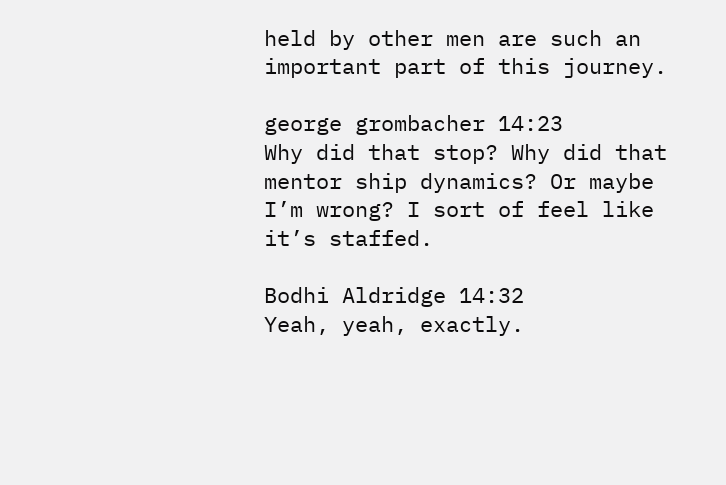held by other men are such an important part of this journey.

george grombacher 14:23
Why did that stop? Why did that mentor ship dynamics? Or maybe I’m wrong? I sort of feel like it’s staffed.

Bodhi Aldridge 14:32
Yeah, yeah, exactly.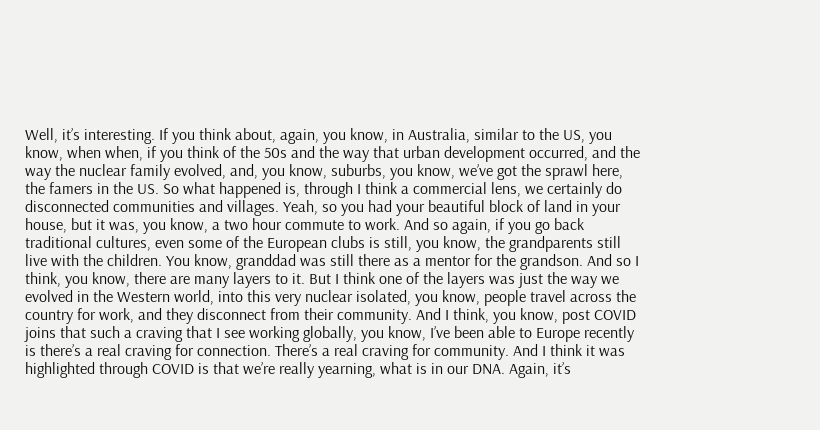Well, it’s interesting. If you think about, again, you know, in Australia, similar to the US, you know, when when, if you think of the 50s and the way that urban development occurred, and the way the nuclear family evolved, and, you know, suburbs, you know, we’ve got the sprawl here, the famers in the US. So what happened is, through I think a commercial lens, we certainly do disconnected communities and villages. Yeah, so you had your beautiful block of land in your house, but it was, you know, a two hour commute to work. And so again, if you go back traditional cultures, even some of the European clubs is still, you know, the grandparents still live with the children. You know, granddad was still there as a mentor for the grandson. And so I think, you know, there are many layers to it. But I think one of the layers was just the way we evolved in the Western world, into this very nuclear isolated, you know, people travel across the country for work, and they disconnect from their community. And I think, you know, post COVID joins that such a craving that I see working globally, you know, I’ve been able to Europe recently is there’s a real craving for connection. There’s a real craving for community. And I think it was highlighted through COVID is that we’re really yearning, what is in our DNA. Again, it’s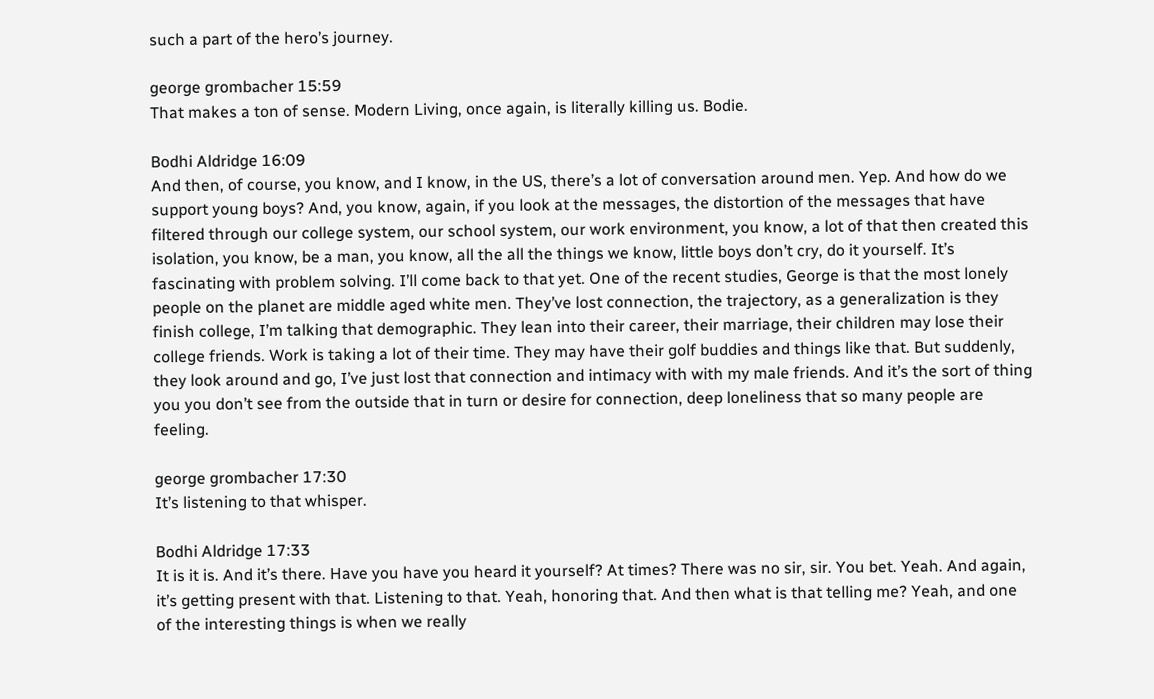such a part of the hero’s journey.

george grombacher 15:59
That makes a ton of sense. Modern Living, once again, is literally killing us. Bodie.

Bodhi Aldridge 16:09
And then, of course, you know, and I know, in the US, there’s a lot of conversation around men. Yep. And how do we support young boys? And, you know, again, if you look at the messages, the distortion of the messages that have filtered through our college system, our school system, our work environment, you know, a lot of that then created this isolation, you know, be a man, you know, all the all the things we know, little boys don’t cry, do it yourself. It’s fascinating with problem solving. I’ll come back to that yet. One of the recent studies, George is that the most lonely people on the planet are middle aged white men. They’ve lost connection, the trajectory, as a generalization is they finish college, I’m talking that demographic. They lean into their career, their marriage, their children may lose their college friends. Work is taking a lot of their time. They may have their golf buddies and things like that. But suddenly, they look around and go, I’ve just lost that connection and intimacy with with my male friends. And it’s the sort of thing you you don’t see from the outside that in turn or desire for connection, deep loneliness that so many people are feeling.

george grombacher 17:30
It’s listening to that whisper.

Bodhi Aldridge 17:33
It is it is. And it’s there. Have you have you heard it yourself? At times? There was no sir, sir. You bet. Yeah. And again, it’s getting present with that. Listening to that. Yeah, honoring that. And then what is that telling me? Yeah, and one of the interesting things is when we really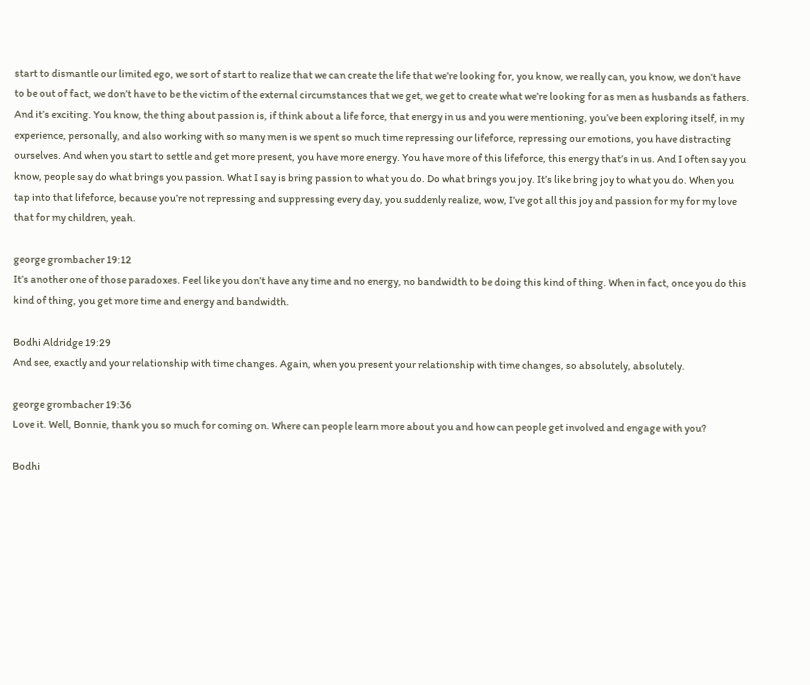start to dismantle our limited ego, we sort of start to realize that we can create the life that we’re looking for, you know, we really can, you know, we don’t have to be out of fact, we don’t have to be the victim of the external circumstances that we get, we get to create what we’re looking for as men as husbands as fathers. And it’s exciting. You know, the thing about passion is, if think about a life force, that energy in us and you were mentioning, you’ve been exploring itself, in my experience, personally, and also working with so many men is we spent so much time repressing our lifeforce, repressing our emotions, you have distracting ourselves. And when you start to settle and get more present, you have more energy. You have more of this lifeforce, this energy that’s in us. And I often say you know, people say do what brings you passion. What I say is bring passion to what you do. Do what brings you joy. It’s like bring joy to what you do. When you tap into that lifeforce, because you’re not repressing and suppressing every day, you suddenly realize, wow, I’ve got all this joy and passion for my for my love that for my children, yeah.

george grombacher 19:12
It’s another one of those paradoxes. Feel like you don’t have any time and no energy, no bandwidth to be doing this kind of thing. When in fact, once you do this kind of thing, you get more time and energy and bandwidth.

Bodhi Aldridge 19:29
And see, exactly and your relationship with time changes. Again, when you present your relationship with time changes, so absolutely, absolutely.

george grombacher 19:36
Love it. Well, Bonnie, thank you so much for coming on. Where can people learn more about you and how can people get involved and engage with you?

Bodhi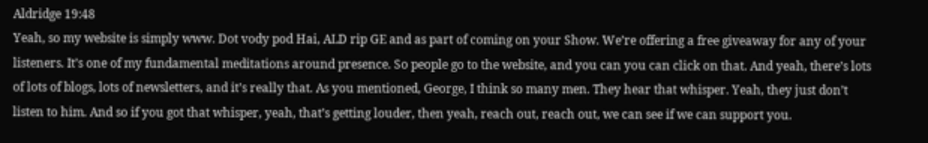Aldridge 19:48
Yeah, so my website is simply www. Dot vody pod Hai, ALD rip GE and as part of coming on your Show. We’re offering a free giveaway for any of your listeners. It’s one of my fundamental meditations around presence. So people go to the website, and you can you can click on that. And yeah, there’s lots of lots of blogs, lots of newsletters, and it’s really that. As you mentioned, George, I think so many men. They hear that whisper. Yeah, they just don’t listen to him. And so if you got that whisper, yeah, that’s getting louder, then yeah, reach out, reach out, we can see if we can support you.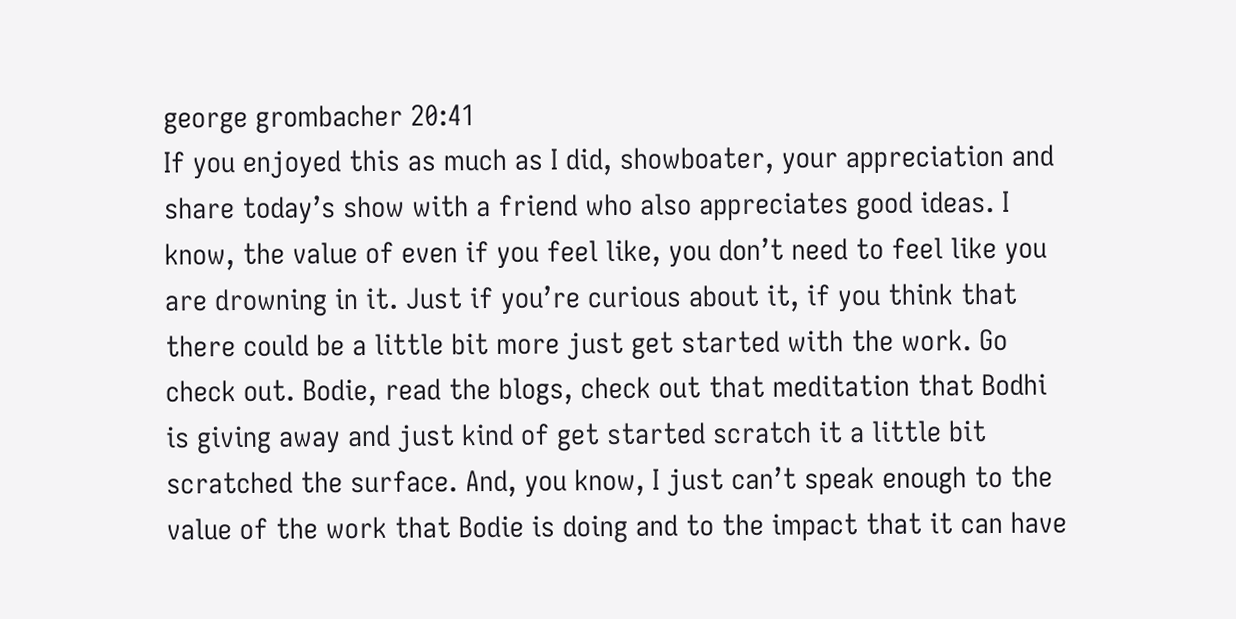george grombacher 20:41
If you enjoyed this as much as I did, showboater, your appreciation and share today’s show with a friend who also appreciates good ideas. I know, the value of even if you feel like, you don’t need to feel like you are drowning in it. Just if you’re curious about it, if you think that there could be a little bit more just get started with the work. Go check out. Bodie, read the blogs, check out that meditation that Bodhi is giving away and just kind of get started scratch it a little bit scratched the surface. And, you know, I just can’t speak enough to the value of the work that Bodie is doing and to the impact that it can have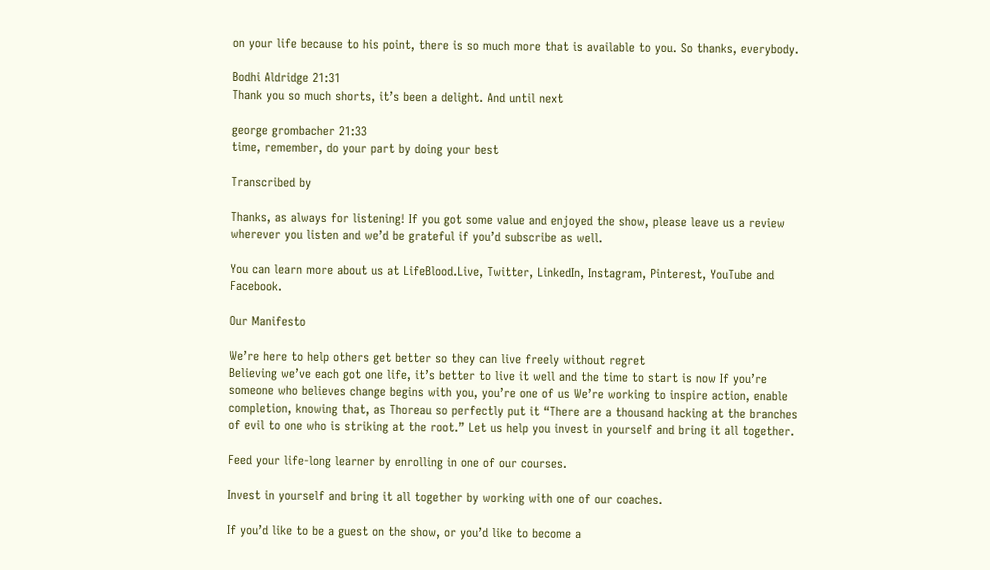on your life because to his point, there is so much more that is available to you. So thanks, everybody.

Bodhi Aldridge 21:31
Thank you so much shorts, it’s been a delight. And until next

george grombacher 21:33
time, remember, do your part by doing your best

Transcribed by

Thanks, as always for listening! If you got some value and enjoyed the show, please leave us a review wherever you listen and we’d be grateful if you’d subscribe as well.

You can learn more about us at LifeBlood.Live, Twitter, LinkedIn, Instagram, Pinterest, YouTube and Facebook.

Our Manifesto

We’re here to help others get better so they can live freely without regret
Believing we’ve each got one life, it’s better to live it well and the time to start is now If you’re someone who believes change begins with you, you’re one of us We’re working to inspire action, enable completion, knowing that, as Thoreau so perfectly put it “There are a thousand hacking at the branches of evil to one who is striking at the root.” Let us help you invest in yourself and bring it all together.

Feed your life-long learner by enrolling in one of our courses.

Invest in yourself and bring it all together by working with one of our coaches.

If you’d like to be a guest on the show, or you’d like to become a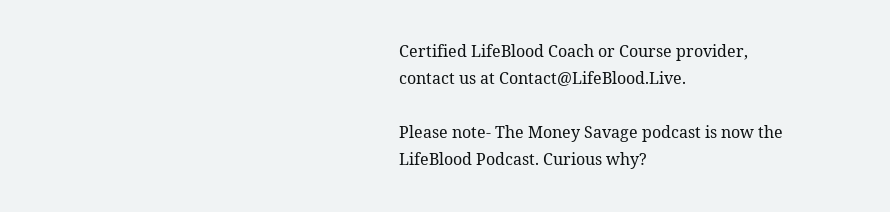Certified LifeBlood Coach or Course provider, contact us at Contact@LifeBlood.Live.

Please note- The Money Savage podcast is now the LifeBlood Podcast. Curious why?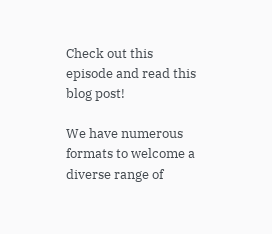Check out this episode and read this blog post!

We have numerous formats to welcome a diverse range of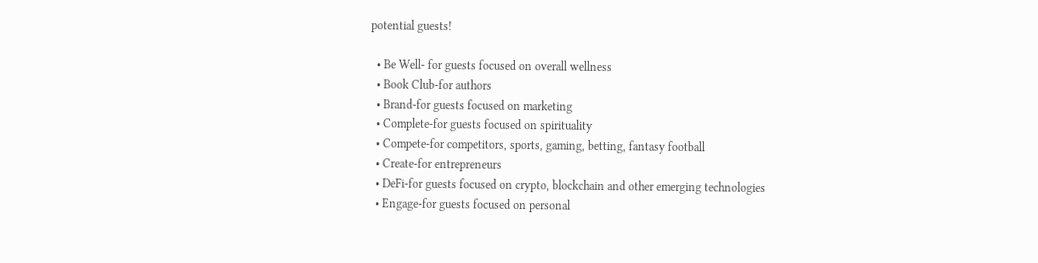potential guests!

  • Be Well- for guests focused on overall wellness
  • Book Club-for authors
  • Brand-for guests focused on marketing
  • Complete-for guests focused on spirituality
  • Compete-for competitors, sports, gaming, betting, fantasy football
  • Create-for entrepreneurs
  • DeFi-for guests focused on crypto, blockchain and other emerging technologies
  • Engage-for guests focused on personal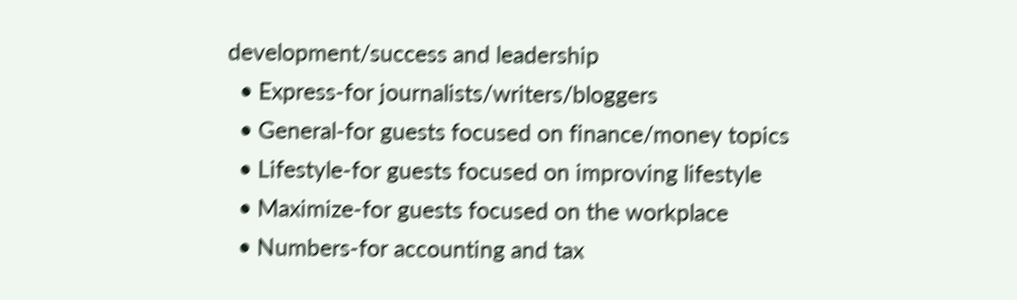development/success and leadership
  • Express-for journalists/writers/bloggers
  • General-for guests focused on finance/money topics
  • Lifestyle-for guests focused on improving lifestyle
  • Maximize-for guests focused on the workplace
  • Numbers-for accounting and tax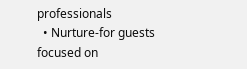professionals
  • Nurture-for guests focused on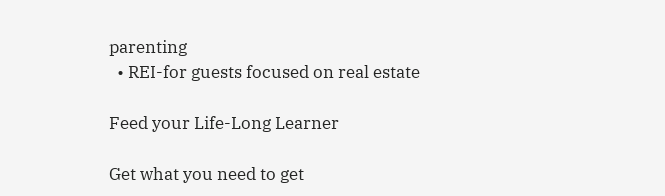parenting
  • REI-for guests focused on real estate

Feed your Life-Long Learner

Get what you need to get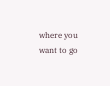where you want to go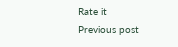Rate it
Previous post